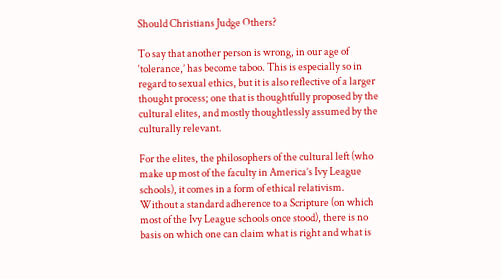Should Christians Judge Others?

To say that another person is wrong, in our age of ‘tolerance,’ has become taboo. This is especially so in regard to sexual ethics, but it is also reflective of a larger thought process; one that is thoughtfully proposed by the cultural elites, and mostly thoughtlessly assumed by the culturally relevant.

For the elites, the philosophers of the cultural left (who make up most of the faculty in America’s Ivy League schools), it comes in a form of ethical relativism. Without a standard adherence to a Scripture (on which most of the Ivy League schools once stood), there is no basis on which one can claim what is right and what is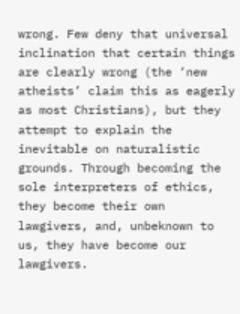wrong. Few deny that universal inclination that certain things are clearly wrong (the ‘new atheists’ claim this as eagerly as most Christians), but they attempt to explain the inevitable on naturalistic grounds. Through becoming the sole interpreters of ethics, they become their own lawgivers, and, unbeknown to us, they have become our lawgivers.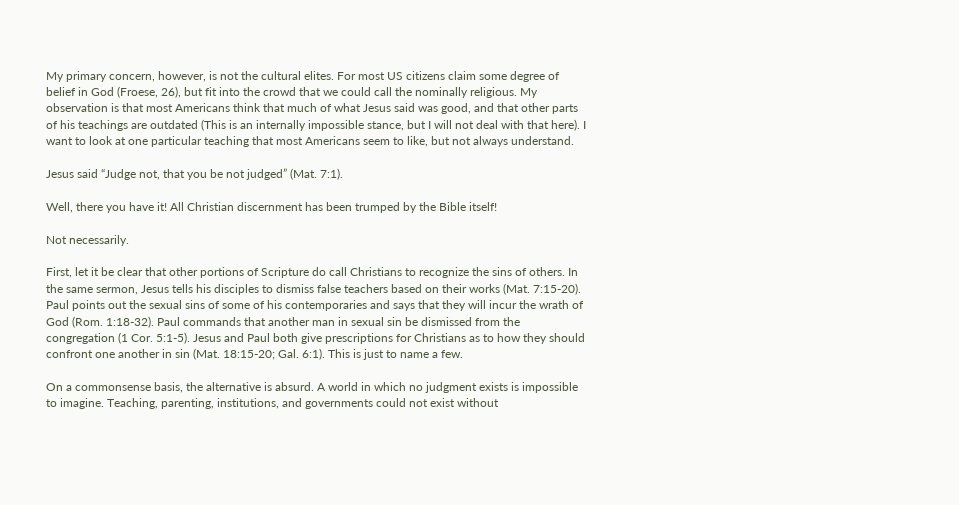My primary concern, however, is not the cultural elites. For most US citizens claim some degree of belief in God (Froese, 26), but fit into the crowd that we could call the nominally religious. My observation is that most Americans think that much of what Jesus said was good, and that other parts of his teachings are outdated (This is an internally impossible stance, but I will not deal with that here). I want to look at one particular teaching that most Americans seem to like, but not always understand.

Jesus said “Judge not, that you be not judged” (Mat. 7:1).

Well, there you have it! All Christian discernment has been trumped by the Bible itself!

Not necessarily.

First, let it be clear that other portions of Scripture do call Christians to recognize the sins of others. In the same sermon, Jesus tells his disciples to dismiss false teachers based on their works (Mat. 7:15-20). Paul points out the sexual sins of some of his contemporaries and says that they will incur the wrath of God (Rom. 1:18-32). Paul commands that another man in sexual sin be dismissed from the congregation (1 Cor. 5:1-5). Jesus and Paul both give prescriptions for Christians as to how they should confront one another in sin (Mat. 18:15-20; Gal. 6:1). This is just to name a few.

On a commonsense basis, the alternative is absurd. A world in which no judgment exists is impossible to imagine. Teaching, parenting, institutions, and governments could not exist without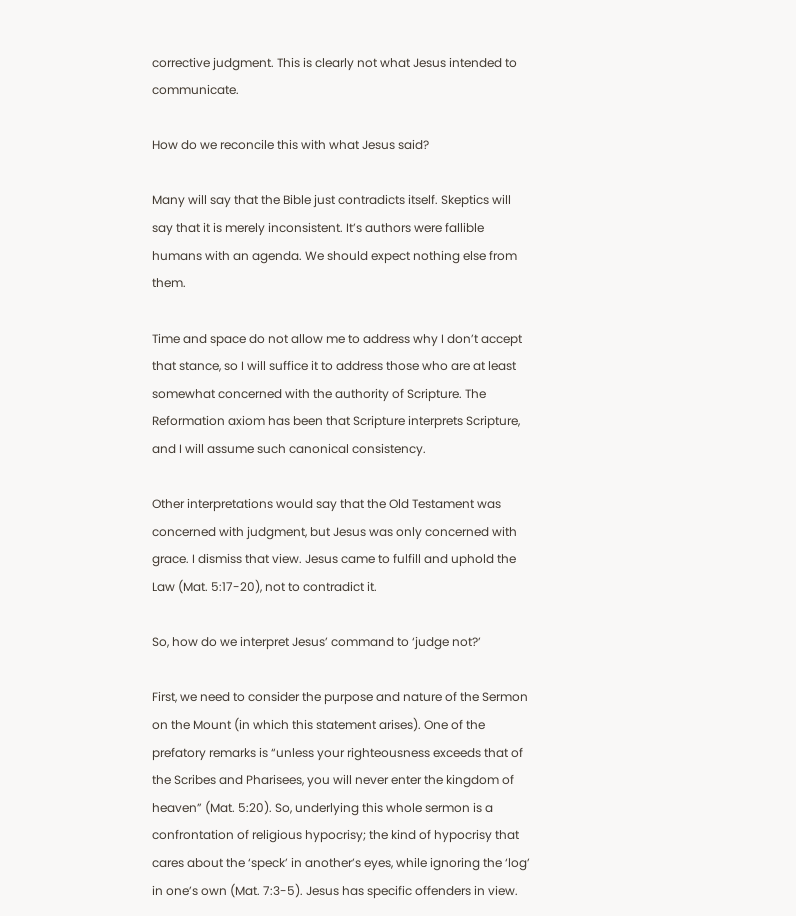corrective judgment. This is clearly not what Jesus intended to communicate.

How do we reconcile this with what Jesus said?

Many will say that the Bible just contradicts itself. Skeptics will say that it is merely inconsistent. It’s authors were fallible humans with an agenda. We should expect nothing else from them.

Time and space do not allow me to address why I don’t accept that stance, so I will suffice it to address those who are at least somewhat concerned with the authority of Scripture. The Reformation axiom has been that Scripture interprets Scripture, and I will assume such canonical consistency.

Other interpretations would say that the Old Testament was concerned with judgment, but Jesus was only concerned with grace. I dismiss that view. Jesus came to fulfill and uphold the Law (Mat. 5:17-20), not to contradict it.

So, how do we interpret Jesus’ command to ‘judge not?’

First, we need to consider the purpose and nature of the Sermon on the Mount (in which this statement arises). One of the prefatory remarks is “unless your righteousness exceeds that of the Scribes and Pharisees, you will never enter the kingdom of heaven” (Mat. 5:20). So, underlying this whole sermon is a confrontation of religious hypocrisy; the kind of hypocrisy that cares about the ‘speck’ in another’s eyes, while ignoring the ‘log’ in one’s own (Mat. 7:3-5). Jesus has specific offenders in view.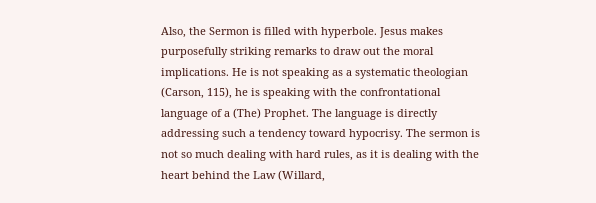Also, the Sermon is filled with hyperbole. Jesus makes purposefully striking remarks to draw out the moral implications. He is not speaking as a systematic theologian (Carson, 115), he is speaking with the confrontational language of a (The) Prophet. The language is directly addressing such a tendency toward hypocrisy. The sermon is not so much dealing with hard rules, as it is dealing with the heart behind the Law (Willard,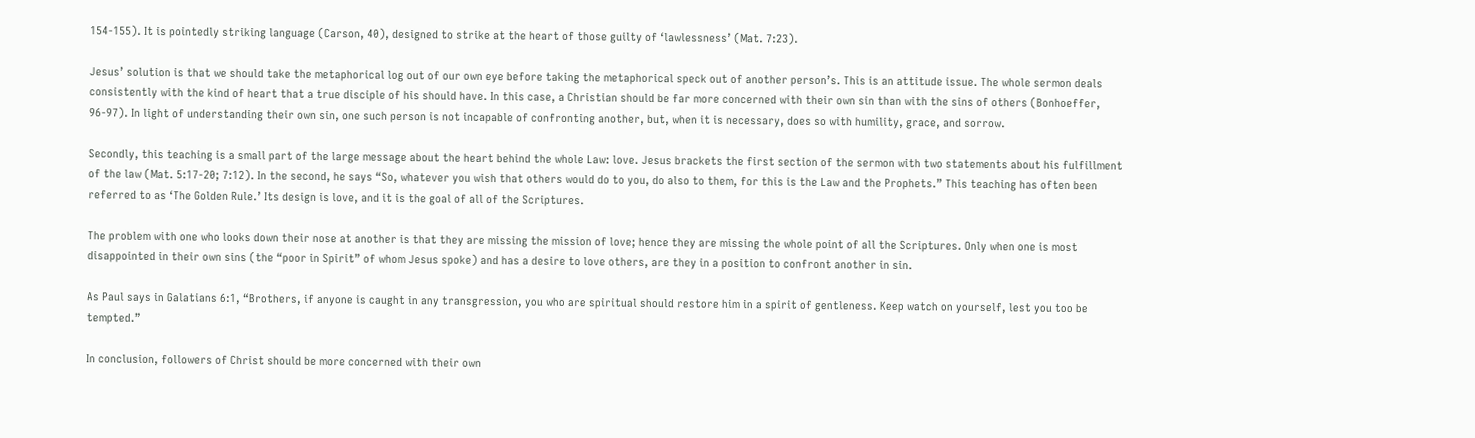154-155). It is pointedly striking language (Carson, 40), designed to strike at the heart of those guilty of ‘lawlessness’ (Mat. 7:23).

Jesus’ solution is that we should take the metaphorical log out of our own eye before taking the metaphorical speck out of another person’s. This is an attitude issue. The whole sermon deals consistently with the kind of heart that a true disciple of his should have. In this case, a Christian should be far more concerned with their own sin than with the sins of others (Bonhoeffer, 96-97). In light of understanding their own sin, one such person is not incapable of confronting another, but, when it is necessary, does so with humility, grace, and sorrow.

Secondly, this teaching is a small part of the large message about the heart behind the whole Law: love. Jesus brackets the first section of the sermon with two statements about his fulfillment of the law (Mat. 5:17-20; 7:12). In the second, he says “So, whatever you wish that others would do to you, do also to them, for this is the Law and the Prophets.” This teaching has often been referred to as ‘The Golden Rule.’ Its design is love, and it is the goal of all of the Scriptures.

The problem with one who looks down their nose at another is that they are missing the mission of love; hence they are missing the whole point of all the Scriptures. Only when one is most disappointed in their own sins (the “poor in Spirit” of whom Jesus spoke) and has a desire to love others, are they in a position to confront another in sin.

As Paul says in Galatians 6:1, “Brothers, if anyone is caught in any transgression, you who are spiritual should restore him in a spirit of gentleness. Keep watch on yourself, lest you too be tempted.”

In conclusion, followers of Christ should be more concerned with their own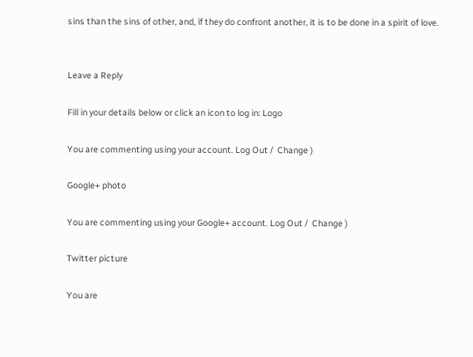sins than the sins of other, and, if they do confront another, it is to be done in a spirit of love.


Leave a Reply

Fill in your details below or click an icon to log in: Logo

You are commenting using your account. Log Out /  Change )

Google+ photo

You are commenting using your Google+ account. Log Out /  Change )

Twitter picture

You are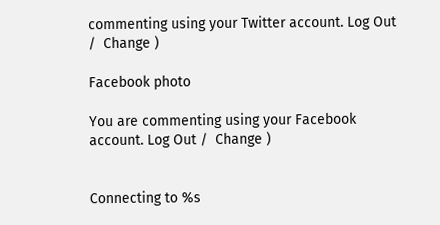commenting using your Twitter account. Log Out /  Change )

Facebook photo

You are commenting using your Facebook account. Log Out /  Change )


Connecting to %s